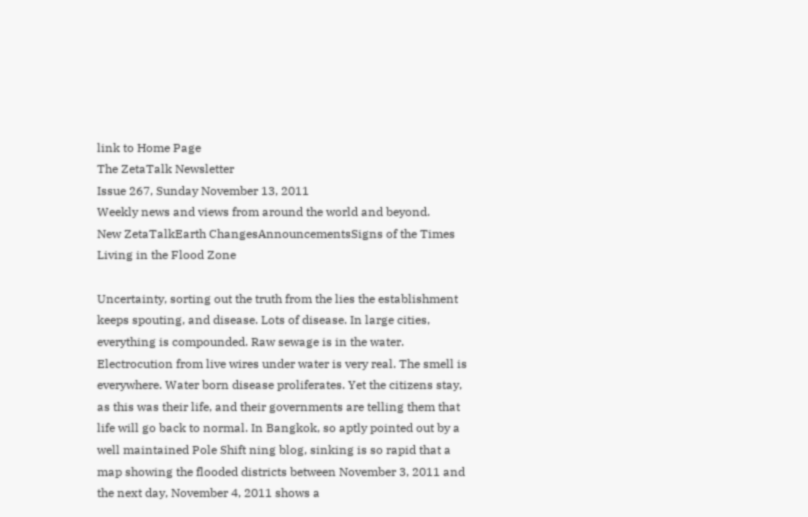link to Home Page
The ZetaTalk Newsletter
Issue 267, Sunday November 13, 2011
Weekly news and views from around the world and beyond.
New ZetaTalkEarth ChangesAnnouncementsSigns of the Times
Living in the Flood Zone

Uncertainty, sorting out the truth from the lies the establishment keeps spouting, and disease. Lots of disease. In large cities, everything is compounded. Raw sewage is in the water. Electrocution from live wires under water is very real. The smell is everywhere. Water born disease proliferates. Yet the citizens stay, as this was their life, and their governments are telling them that life will go back to normal. In Bangkok, so aptly pointed out by a well maintained Pole Shift ning blog, sinking is so rapid that a map showing the flooded districts between November 3, 2011 and the next day, November 4, 2011 shows a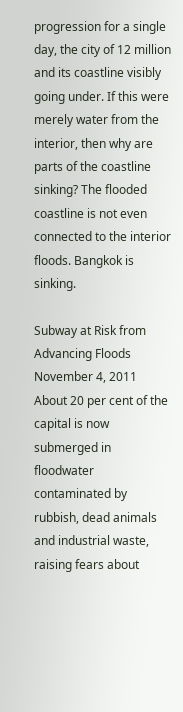progression for a single day, the city of 12 million and its coastline visibly going under. If this were merely water from the interior, then why are parts of the coastline sinking? The flooded coastline is not even connected to the interior floods. Bangkok is sinking.

Subway at Risk from Advancing Floods
November 4, 2011
About 20 per cent of the capital is now submerged in floodwater contaminated by rubbish, dead animals and industrial waste, raising fears about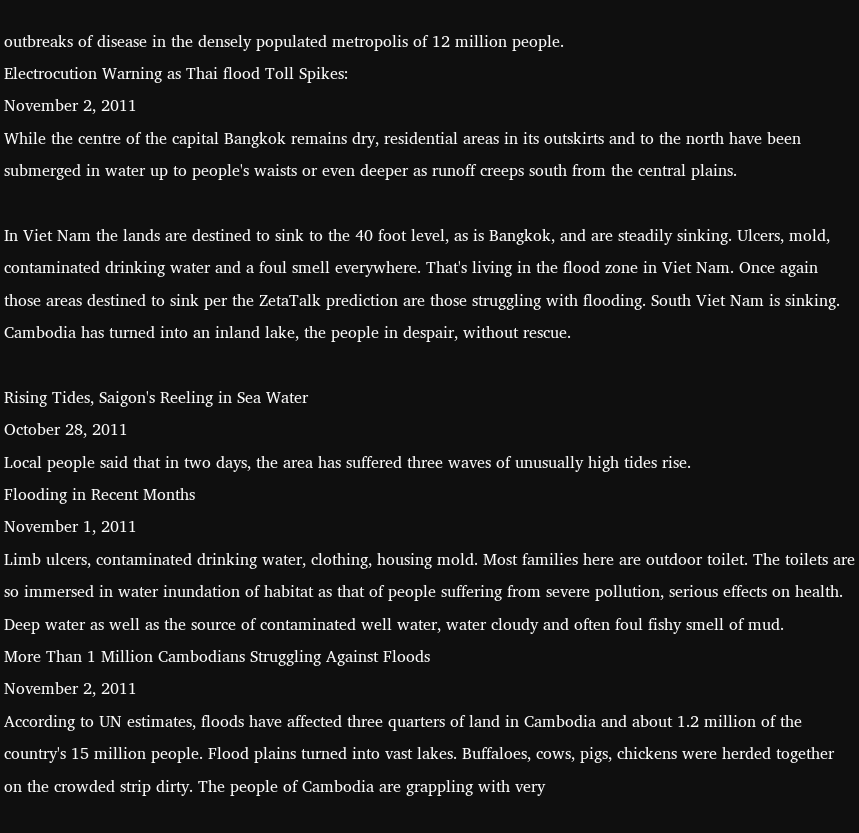outbreaks of disease in the densely populated metropolis of 12 million people.
Electrocution Warning as Thai flood Toll Spikes:
November 2, 2011
While the centre of the capital Bangkok remains dry, residential areas in its outskirts and to the north have been submerged in water up to people's waists or even deeper as runoff creeps south from the central plains.

In Viet Nam the lands are destined to sink to the 40 foot level, as is Bangkok, and are steadily sinking. Ulcers, mold, contaminated drinking water and a foul smell everywhere. That's living in the flood zone in Viet Nam. Once again those areas destined to sink per the ZetaTalk prediction are those struggling with flooding. South Viet Nam is sinking. Cambodia has turned into an inland lake, the people in despair, without rescue.

Rising Tides, Saigon's Reeling in Sea Water
October 28, 2011
Local people said that in two days, the area has suffered three waves of unusually high tides rise.
Flooding in Recent Months
November 1, 2011
Limb ulcers, contaminated drinking water, clothing, housing mold. Most families here are outdoor toilet. The toilets are so immersed in water inundation of habitat as that of people suffering from severe pollution, serious effects on health. Deep water as well as the source of contaminated well water, water cloudy and often foul fishy smell of mud.
More Than 1 Million Cambodians Struggling Against Floods
November 2, 2011
According to UN estimates, floods have affected three quarters of land in Cambodia and about 1.2 million of the country's 15 million people. Flood plains turned into vast lakes. Buffaloes, cows, pigs, chickens were herded together on the crowded strip dirty. The people of Cambodia are grappling with very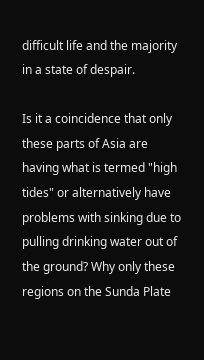difficult life and the majority in a state of despair.

Is it a coincidence that only these parts of Asia are having what is termed "high tides" or alternatively have problems with sinking due to pulling drinking water out of the ground? Why only these regions on the Sunda Plate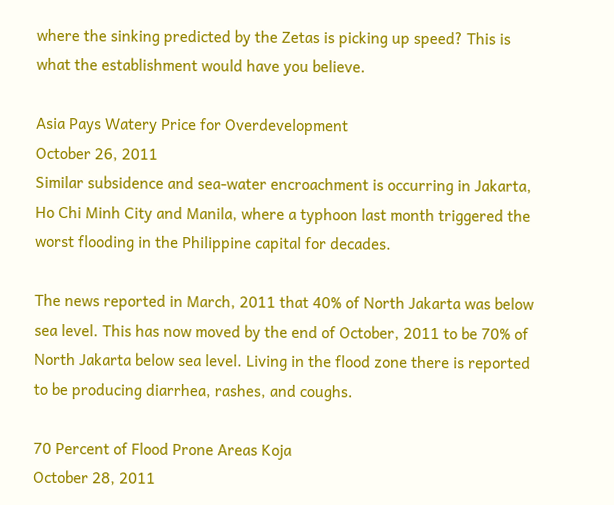where the sinking predicted by the Zetas is picking up speed? This is what the establishment would have you believe.

Asia Pays Watery Price for Overdevelopment
October 26, 2011
Similar subsidence and sea-water encroachment is occurring in Jakarta, Ho Chi Minh City and Manila, where a typhoon last month triggered the worst flooding in the Philippine capital for decades.

The news reported in March, 2011 that 40% of North Jakarta was below sea level. This has now moved by the end of October, 2011 to be 70% of North Jakarta below sea level. Living in the flood zone there is reported to be producing diarrhea, rashes, and coughs.

70 Percent of Flood Prone Areas Koja
October 28, 2011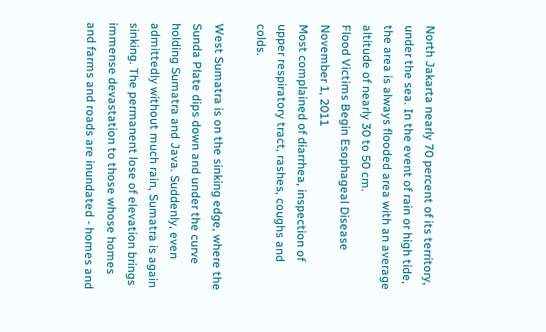North Jakarta nearly 70 percent of its territory, under the sea. In the event of rain or high tide, the area is always flooded area with an average altitude of nearly 30 to 50 cm.
Flood Victims Begin Esophageal Disease
November 1, 2011
Most complained of diarrhea, inspection of upper respiratory tract, rashes, coughs and colds.

West Sumatra is on the sinking edge, where the Sunda Plate dips down and under the curve holding Sumatra and Java. Suddenly, even admittedly without much rain, Sumatra is again sinking. The permanent lose of elevation brings immense devastation to those whose homes and farms and roads are inundated - homes and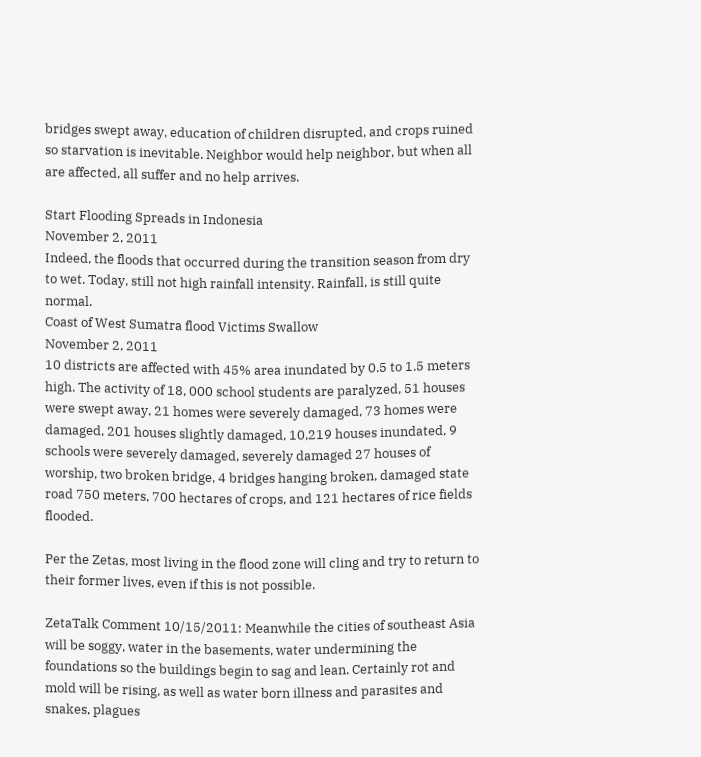bridges swept away, education of children disrupted, and crops ruined so starvation is inevitable. Neighbor would help neighbor, but when all are affected, all suffer and no help arrives.

Start Flooding Spreads in Indonesia
November 2, 2011
Indeed, the floods that occurred during the transition season from dry to wet. Today, still not high rainfall intensity. Rainfall, is still quite normal.
Coast of West Sumatra flood Victims Swallow
November 2, 2011
10 districts are affected with 45% area inundated by 0.5 to 1.5 meters high. The activity of 18, 000 school students are paralyzed, 51 houses were swept away, 21 homes were severely damaged, 73 homes were damaged, 201 houses slightly damaged, 10,219 houses inundated, 9 schools were severely damaged, severely damaged 27 houses of worship, two broken bridge, 4 bridges hanging broken, damaged state road 750 meters, 700 hectares of crops, and 121 hectares of rice fields flooded.

Per the Zetas, most living in the flood zone will cling and try to return to their former lives, even if this is not possible.

ZetaTalk Comment 10/15/2011: Meanwhile the cities of southeast Asia will be soggy, water in the basements, water undermining the foundations so the buildings begin to sag and lean. Certainly rot and mold will be rising, as well as water born illness and parasites and snakes, plagues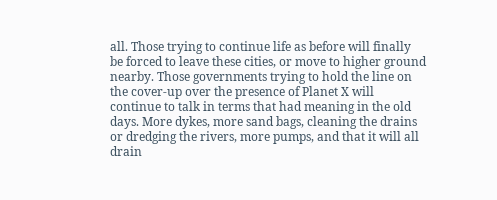all. Those trying to continue life as before will finally be forced to leave these cities, or move to higher ground nearby. Those governments trying to hold the line on the cover-up over the presence of Planet X will continue to talk in terms that had meaning in the old days. More dykes, more sand bags, cleaning the drains or dredging the rivers, more pumps, and that it will all drain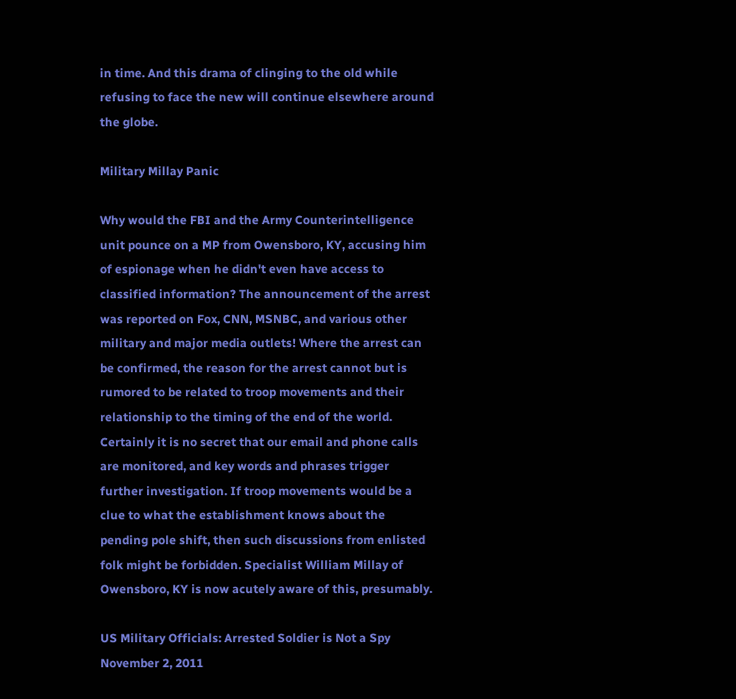in time. And this drama of clinging to the old while refusing to face the new will continue elsewhere around the globe.

Military Millay Panic

Why would the FBI and the Army Counterintelligence unit pounce on a MP from Owensboro, KY, accusing him of espionage when he didn't even have access to classified information? The announcement of the arrest was reported on Fox, CNN, MSNBC, and various other military and major media outlets! Where the arrest can be confirmed, the reason for the arrest cannot but is rumored to be related to troop movements and their relationship to the timing of the end of the world. Certainly it is no secret that our email and phone calls are monitored, and key words and phrases trigger further investigation. If troop movements would be a clue to what the establishment knows about the pending pole shift, then such discussions from enlisted folk might be forbidden. Specialist William Millay of Owensboro, KY is now acutely aware of this, presumably.

US Military Officials: Arrested Soldier is Not a Spy
November 2, 2011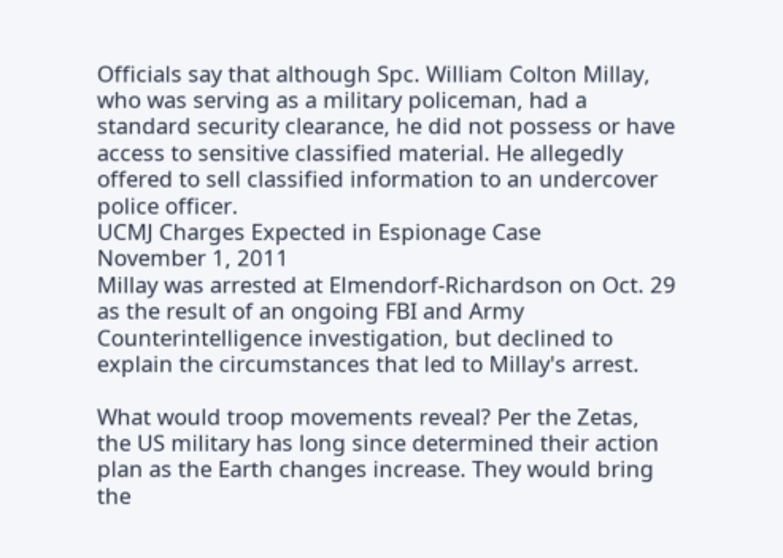Officials say that although Spc. William Colton Millay, who was serving as a military policeman, had a standard security clearance, he did not possess or have access to sensitive classified material. He allegedly offered to sell classified information to an undercover police officer.
UCMJ Charges Expected in Espionage Case
November 1, 2011
Millay was arrested at Elmendorf-Richardson on Oct. 29 as the result of an ongoing FBI and Army Counterintelligence investigation, but declined to explain the circumstances that led to Millay's arrest.

What would troop movements reveal? Per the Zetas, the US military has long since determined their action plan as the Earth changes increase. They would bring the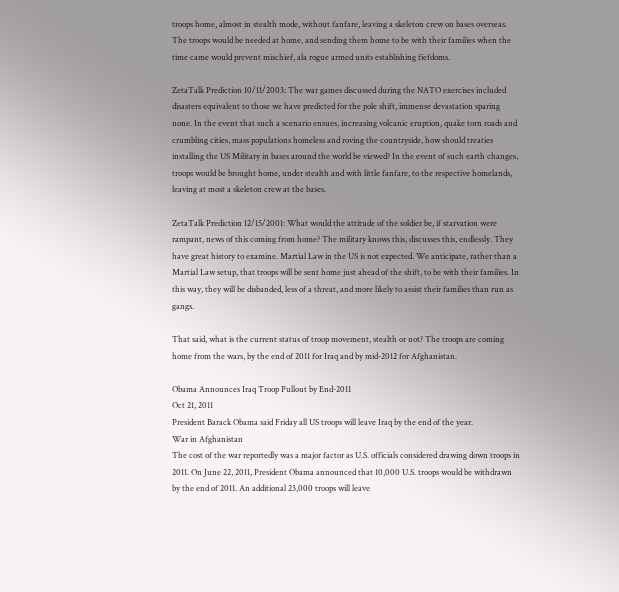troops home, almost in stealth mode, without fanfare, leaving a skeleton crew on bases overseas. The troops would be needed at home, and sending them home to be with their families when the time came would prevent mischief, ala rogue armed units establishing fiefdoms.

ZetaTalk Prediction 10/11/2003: The war games discussed during the NATO exercises included disasters equivalent to those we have predicted for the pole shift, immense devastation sparing none. In the event that such a scenario ensues, increasing volcanic eruption, quake torn roads and crumbling cities, mass populations homeless and roving the countryside, how should treaties installing the US Military in bases around the world be viewed? In the event of such earth changes, troops would be brought home, under stealth and with little fanfare, to the respective homelands, leaving at most a skeleton crew at the bases.

ZetaTalk Prediction 12/15/2001: What would the attitude of the soldier be, if starvation were rampant, news of this coming from home? The military knows this, discusses this, endlessly. They have great history to examine. Martial Law in the US is not expected. We anticipate, rather than a Martial Law setup, that troops will be sent home just ahead of the shift, to be with their families. In this way, they will be disbanded, less of a threat, and more likely to assist their families than run as gangs.

That said, what is the current status of troop movement, stealth or not? The troops are coming home from the wars, by the end of 2011 for Iraq and by mid-2012 for Afghanistan.

Obama Announces Iraq Troop Pullout by End-2011
Oct 21, 2011
President Barack Obama said Friday all US troops will leave Iraq by the end of the year.
War in Afghanistan
The cost of the war reportedly was a major factor as U.S. officials considered drawing down troops in 2011. On June 22, 2011, President Obama announced that 10,000 U.S. troops would be withdrawn by the end of 2011. An additional 23,000 troops will leave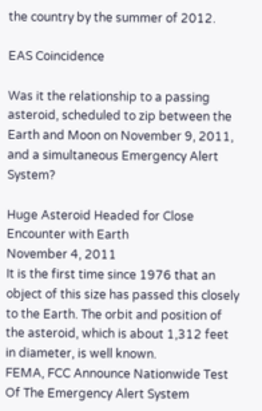the country by the summer of 2012.

EAS Coincidence

Was it the relationship to a passing asteroid, scheduled to zip between the Earth and Moon on November 9, 2011, and a simultaneous Emergency Alert System?

Huge Asteroid Headed for Close Encounter with Earth
November 4, 2011
It is the first time since 1976 that an object of this size has passed this closely to the Earth. The orbit and position of the asteroid, which is about 1,312 feet in diameter, is well known.
FEMA, FCC Announce Nationwide Test Of The Emergency Alert System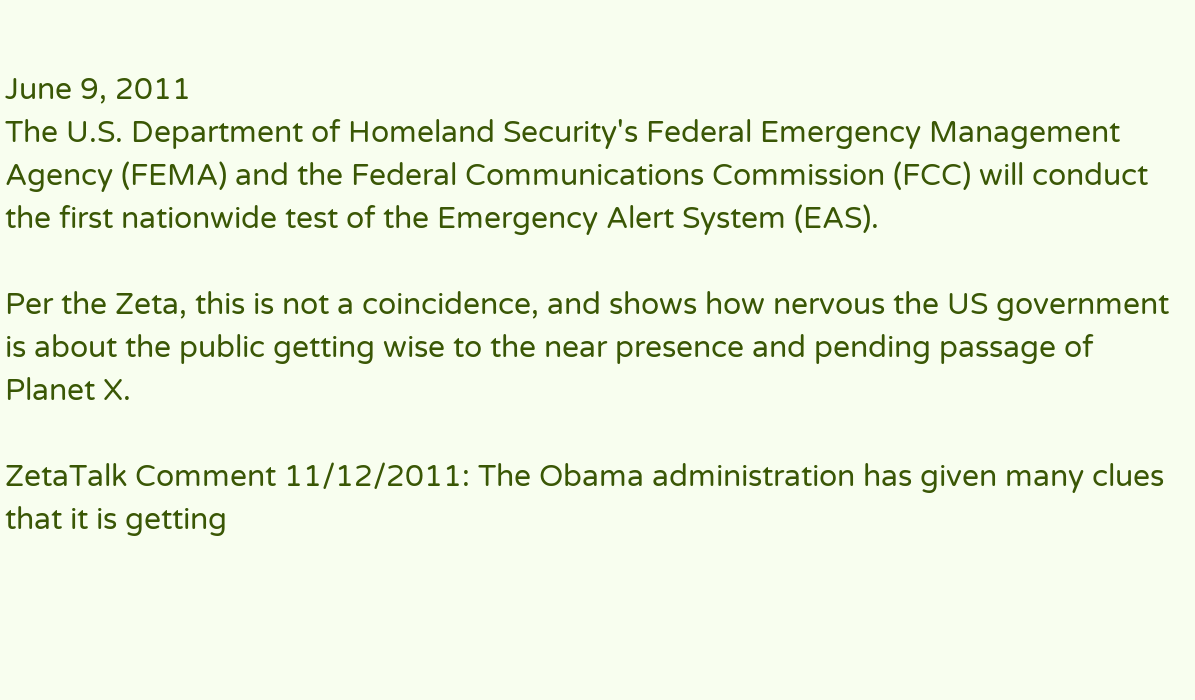June 9, 2011
The U.S. Department of Homeland Security's Federal Emergency Management Agency (FEMA) and the Federal Communications Commission (FCC) will conduct the first nationwide test of the Emergency Alert System (EAS).

Per the Zeta, this is not a coincidence, and shows how nervous the US government is about the public getting wise to the near presence and pending passage of Planet X.

ZetaTalk Comment 11/12/2011: The Obama administration has given many clues that it is getting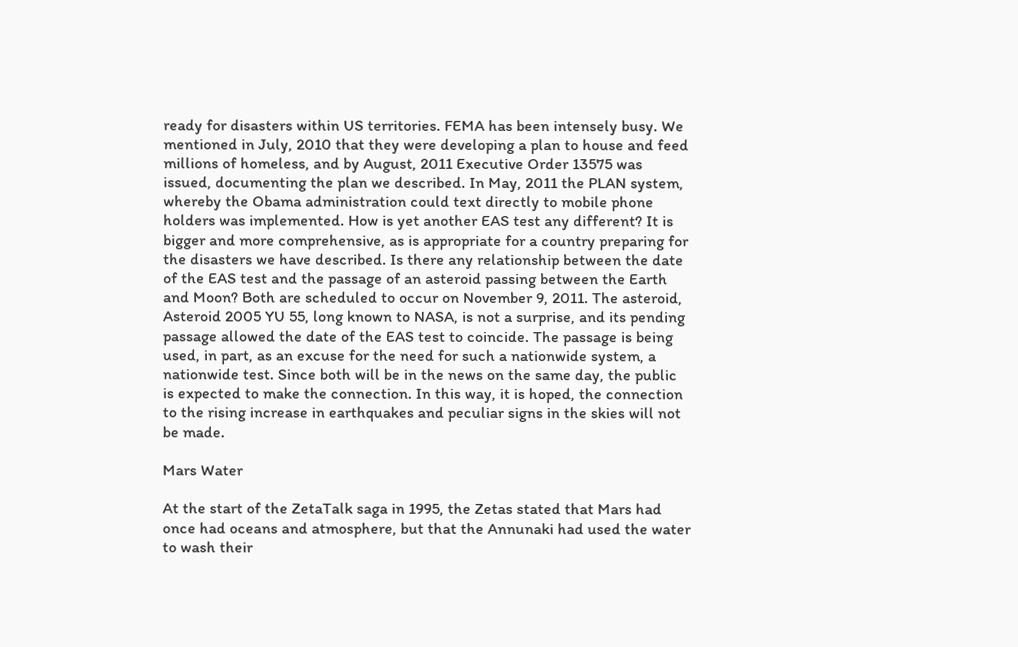ready for disasters within US territories. FEMA has been intensely busy. We mentioned in July, 2010 that they were developing a plan to house and feed millions of homeless, and by August, 2011 Executive Order 13575 was issued, documenting the plan we described. In May, 2011 the PLAN system, whereby the Obama administration could text directly to mobile phone holders was implemented. How is yet another EAS test any different? It is bigger and more comprehensive, as is appropriate for a country preparing for the disasters we have described. Is there any relationship between the date of the EAS test and the passage of an asteroid passing between the Earth and Moon? Both are scheduled to occur on November 9, 2011. The asteroid, Asteroid 2005 YU 55, long known to NASA, is not a surprise, and its pending passage allowed the date of the EAS test to coincide. The passage is being used, in part, as an excuse for the need for such a nationwide system, a nationwide test. Since both will be in the news on the same day, the public is expected to make the connection. In this way, it is hoped, the connection to the rising increase in earthquakes and peculiar signs in the skies will not be made.

Mars Water

At the start of the ZetaTalk saga in 1995, the Zetas stated that Mars had once had oceans and atmosphere, but that the Annunaki had used the water to wash their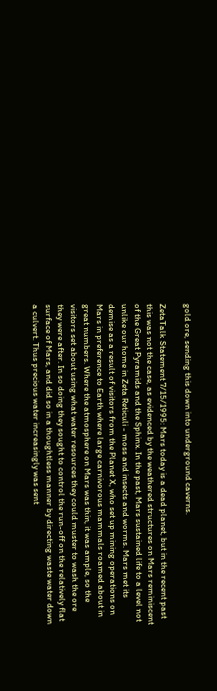gold ore, sending this down into underground caverns.

ZetaTalk Statement 7/15/1995: Mars today is a dead planet, but in the recent past this was not the case, as evidenced by the weathered structures on Mars reminiscent of the Great Pyramids and the Sphinx. In the past, Mars sustained life to a level not unlike our home in Zeta Reticuli - moss and insects and worms. Mars met its demise as a result of visitors from the Planet X, who set up mining operations on Mars in preference to Earth where large carnivorous mammals roamed about in great numbers. Where the atmosphere on Mars was thin, it was ample, so the visitors set about using what water resources they could muster to wash the ore they were after. In so doing they sought to control the run-off on the relatively flat surface of Mars, and did so in a thoughtless manner by directing waste water down a culvert. Thus precious water increasingly was sent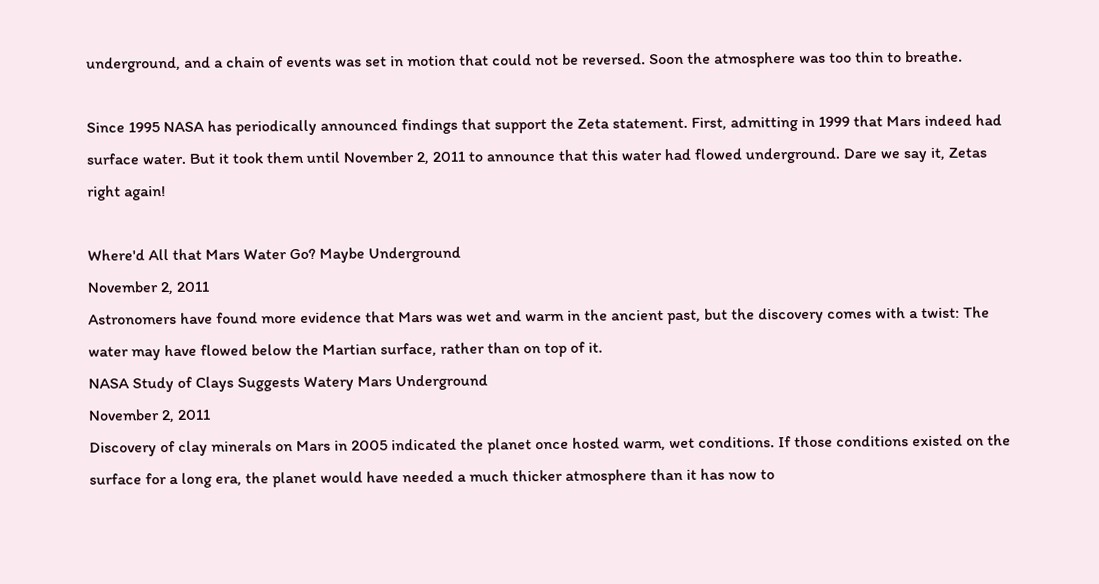underground, and a chain of events was set in motion that could not be reversed. Soon the atmosphere was too thin to breathe.

Since 1995 NASA has periodically announced findings that support the Zeta statement. First, admitting in 1999 that Mars indeed had surface water. But it took them until November 2, 2011 to announce that this water had flowed underground. Dare we say it, Zetas right again!

Where'd All that Mars Water Go? Maybe Underground
November 2, 2011
Astronomers have found more evidence that Mars was wet and warm in the ancient past, but the discovery comes with a twist: The water may have flowed below the Martian surface, rather than on top of it.
NASA Study of Clays Suggests Watery Mars Underground
November 2, 2011
Discovery of clay minerals on Mars in 2005 indicated the planet once hosted warm, wet conditions. If those conditions existed on the surface for a long era, the planet would have needed a much thicker atmosphere than it has now to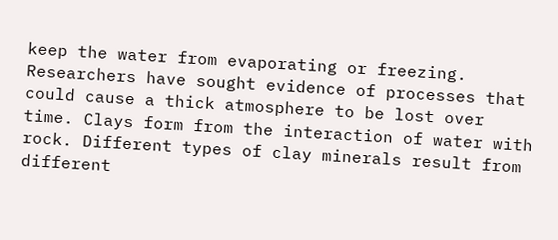keep the water from evaporating or freezing. Researchers have sought evidence of processes that could cause a thick atmosphere to be lost over time. Clays form from the interaction of water with rock. Different types of clay minerals result from different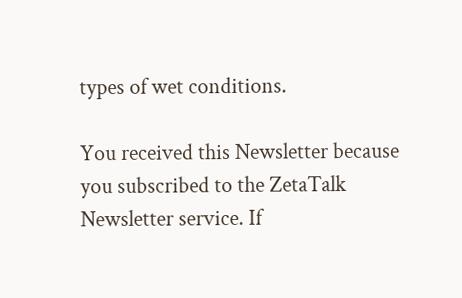types of wet conditions.

You received this Newsletter because you subscribed to the ZetaTalk Newsletter service. If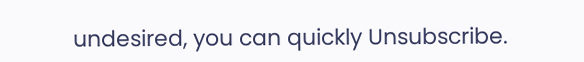undesired, you can quickly Unsubscribe.